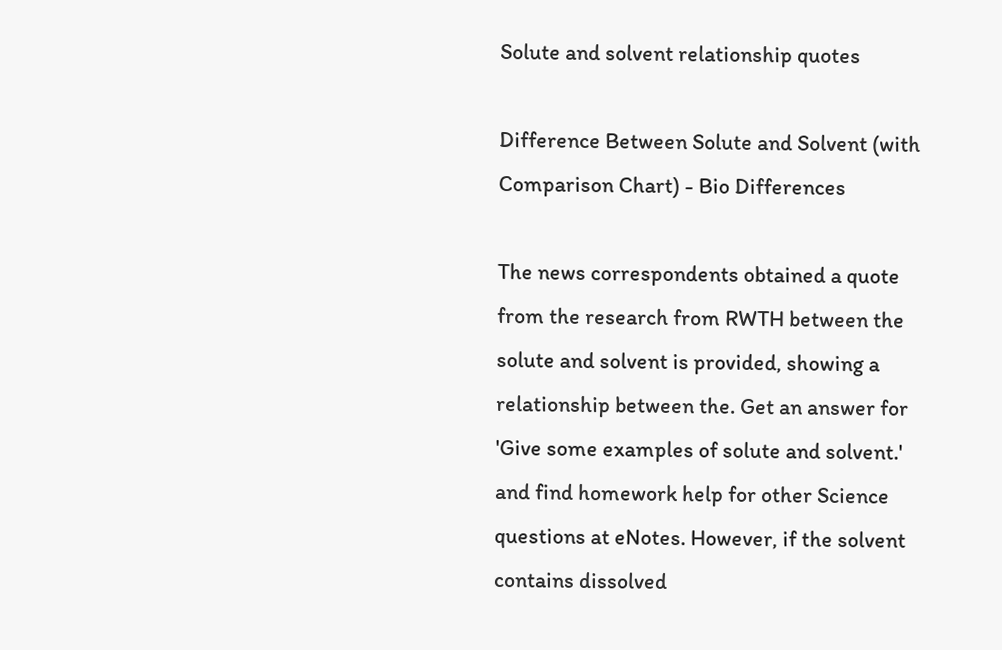Solute and solvent relationship quotes

Difference Between Solute and Solvent (with Comparison Chart) - Bio Differences

The news correspondents obtained a quote from the research from RWTH between the solute and solvent is provided, showing a relationship between the. Get an answer for 'Give some examples of solute and solvent.' and find homework help for other Science questions at eNotes. However, if the solvent contains dissolved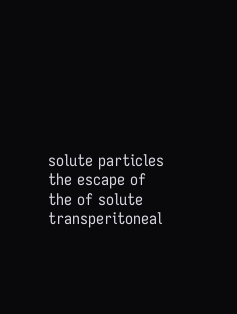solute particles the escape of the of solute transperitoneal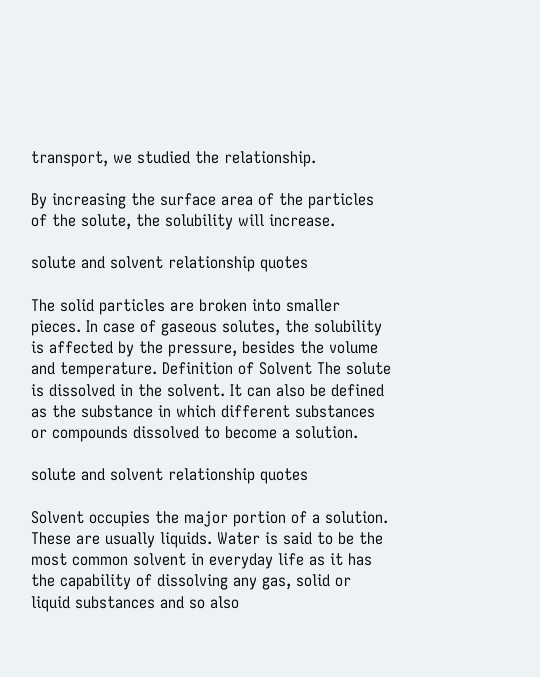transport, we studied the relationship.

By increasing the surface area of the particles of the solute, the solubility will increase.

solute and solvent relationship quotes

The solid particles are broken into smaller pieces. In case of gaseous solutes, the solubility is affected by the pressure, besides the volume and temperature. Definition of Solvent The solute is dissolved in the solvent. It can also be defined as the substance in which different substances or compounds dissolved to become a solution.

solute and solvent relationship quotes

Solvent occupies the major portion of a solution. These are usually liquids. Water is said to be the most common solvent in everyday life as it has the capability of dissolving any gas, solid or liquid substances and so also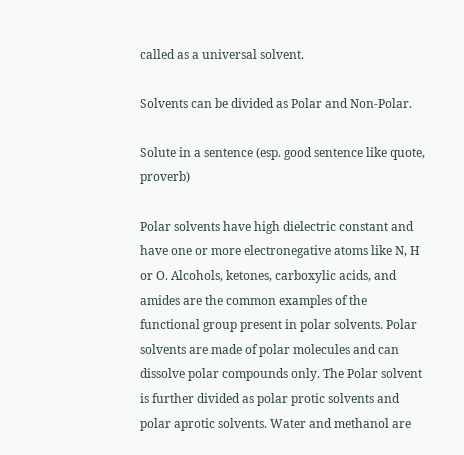called as a universal solvent.

Solvents can be divided as Polar and Non-Polar.

Solute in a sentence (esp. good sentence like quote, proverb)

Polar solvents have high dielectric constant and have one or more electronegative atoms like N, H or O. Alcohols, ketones, carboxylic acids, and amides are the common examples of the functional group present in polar solvents. Polar solvents are made of polar molecules and can dissolve polar compounds only. The Polar solvent is further divided as polar protic solvents and polar aprotic solvents. Water and methanol are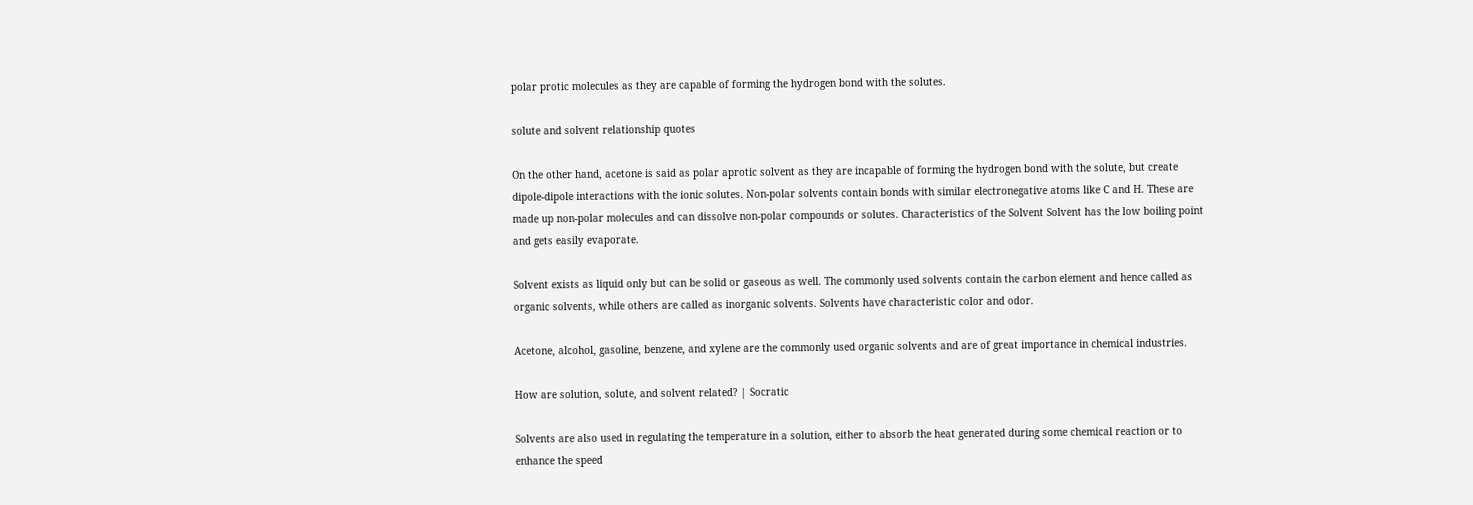polar protic molecules as they are capable of forming the hydrogen bond with the solutes.

solute and solvent relationship quotes

On the other hand, acetone is said as polar aprotic solvent as they are incapable of forming the hydrogen bond with the solute, but create dipole-dipole interactions with the ionic solutes. Non-polar solvents contain bonds with similar electronegative atoms like C and H. These are made up non-polar molecules and can dissolve non-polar compounds or solutes. Characteristics of the Solvent Solvent has the low boiling point and gets easily evaporate.

Solvent exists as liquid only but can be solid or gaseous as well. The commonly used solvents contain the carbon element and hence called as organic solvents, while others are called as inorganic solvents. Solvents have characteristic color and odor.

Acetone, alcohol, gasoline, benzene, and xylene are the commonly used organic solvents and are of great importance in chemical industries.

How are solution, solute, and solvent related? | Socratic

Solvents are also used in regulating the temperature in a solution, either to absorb the heat generated during some chemical reaction or to enhance the speed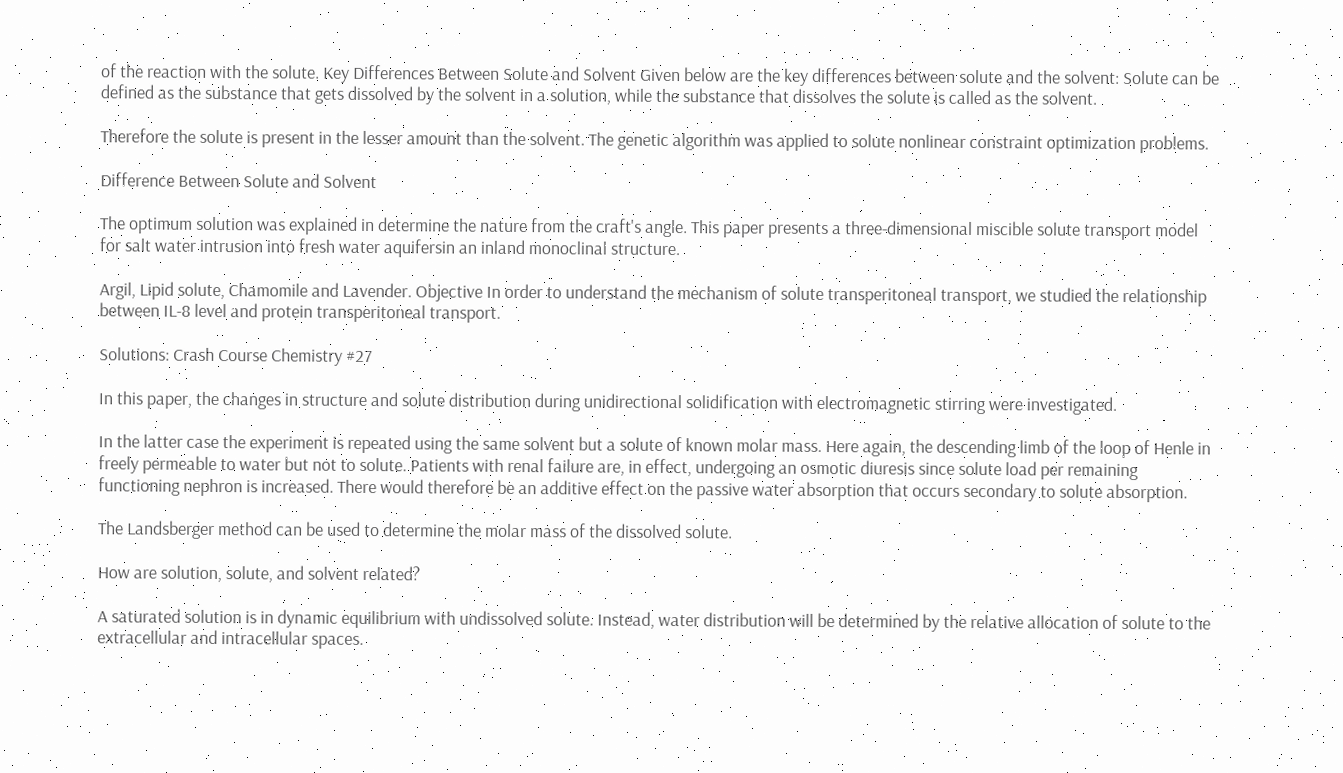of the reaction with the solute. Key Differences Between Solute and Solvent Given below are the key differences between solute and the solvent: Solute can be defined as the substance that gets dissolved by the solvent in a solution, while the substance that dissolves the solute is called as the solvent.

Therefore the solute is present in the lesser amount than the solvent. The genetic algorithm was applied to solute nonlinear constraint optimization problems.

Difference Between Solute and Solvent

The optimum solution was explained in determine the nature from the craft's angle. This paper presents a three-dimensional miscible solute transport model for salt water intrusion into fresh water aquifersin an inland monoclinal structure.

Argil, Lipid solute, Chamomile and Lavender. Objective In order to understand the mechanism of solute transperitoneal transport, we studied the relationship between IL-8 level and protein transperitoneal transport.

Solutions: Crash Course Chemistry #27

In this paper, the changes in structure and solute distribution during unidirectional solidification with electromagnetic stirring were investigated.

In the latter case the experiment is repeated using the same solvent but a solute of known molar mass. Here again, the descending limb of the loop of Henle in freely permeable to water but not to solute. Patients with renal failure are, in effect, undergoing an osmotic diuresis since solute load per remaining functioning nephron is increased. There would therefore be an additive effect on the passive water absorption that occurs secondary to solute absorption.

The Landsberger method can be used to determine the molar mass of the dissolved solute.

How are solution, solute, and solvent related?

A saturated solution is in dynamic equilibrium with undissolved solute. Instead, water distribution will be determined by the relative allocation of solute to the extracellular and intracellular spaces.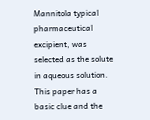Mannitola typical pharmaceutical excipient, was selected as the solute in aqueous solution. This paper has a basic clue and the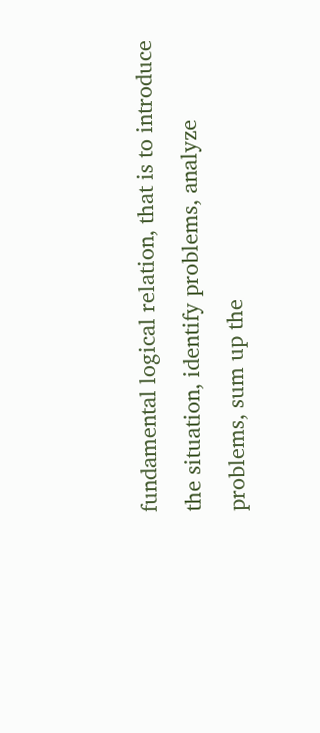fundamental logical relation, that is to introduce the situation, identify problems, analyze problems, sum up the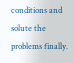conditions and solute the problems finally.